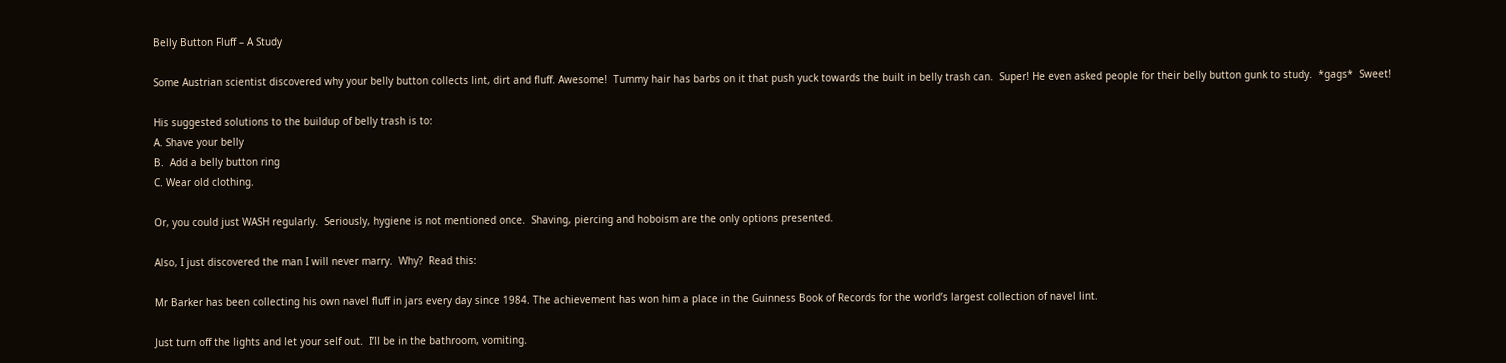Belly Button Fluff – A Study

Some Austrian scientist discovered why your belly button collects lint, dirt and fluff. Awesome!  Tummy hair has barbs on it that push yuck towards the built in belly trash can.  Super! He even asked people for their belly button gunk to study.  *gags*  Sweet!

His suggested solutions to the buildup of belly trash is to:
A. Shave your belly
B.  Add a belly button ring
C. Wear old clothing.

Or, you could just WASH regularly.  Seriously, hygiene is not mentioned once.  Shaving, piercing and hoboism are the only options presented.

Also, I just discovered the man I will never marry.  Why?  Read this:

Mr Barker has been collecting his own navel fluff in jars every day since 1984. The achievement has won him a place in the Guinness Book of Records for the world’s largest collection of navel lint.

Just turn off the lights and let your self out.  I’ll be in the bathroom, vomiting.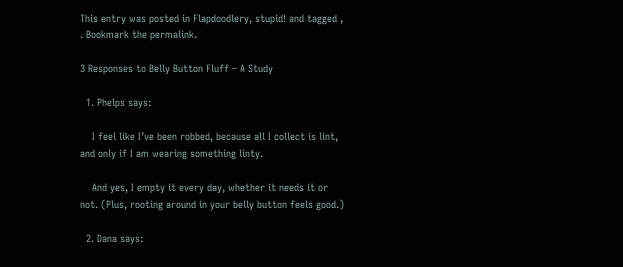This entry was posted in Flapdoodlery, stupid! and tagged , . Bookmark the permalink.

3 Responses to Belly Button Fluff – A Study

  1. Phelps says:

    I feel like I’ve been robbed, because all I collect is lint, and only if I am wearing something linty.

    And yes, I empty it every day, whether it needs it or not. (Plus, rooting around in your belly button feels good.)

  2. Dana says: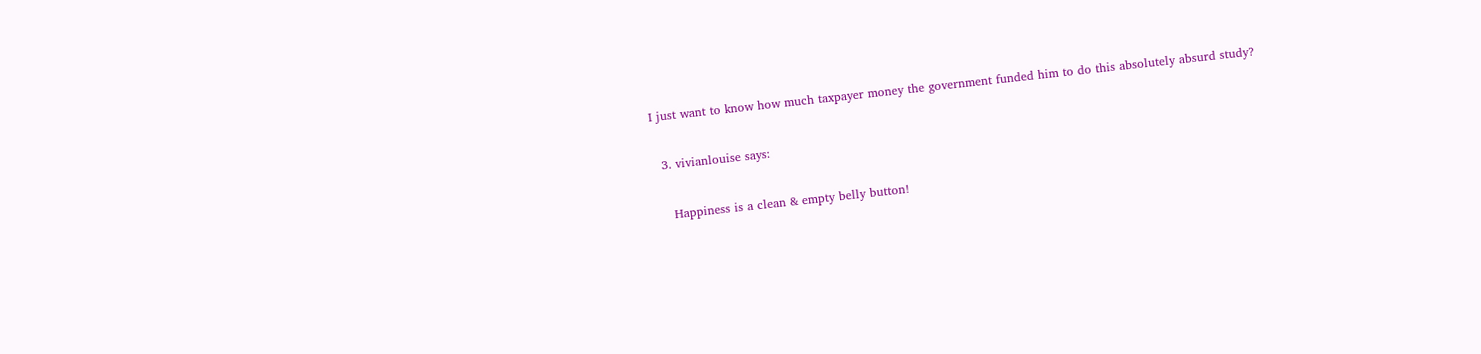I just want to know how much taxpayer money the government funded him to do this absolutely absurd study?

  3. vivianlouise says:

    Happiness is a clean & empty belly button!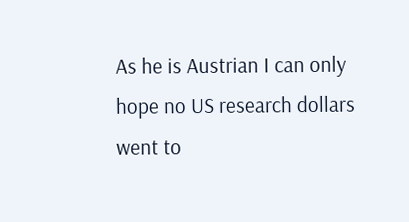As he is Austrian I can only hope no US research dollars went to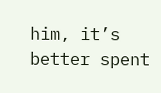him, it’s better spent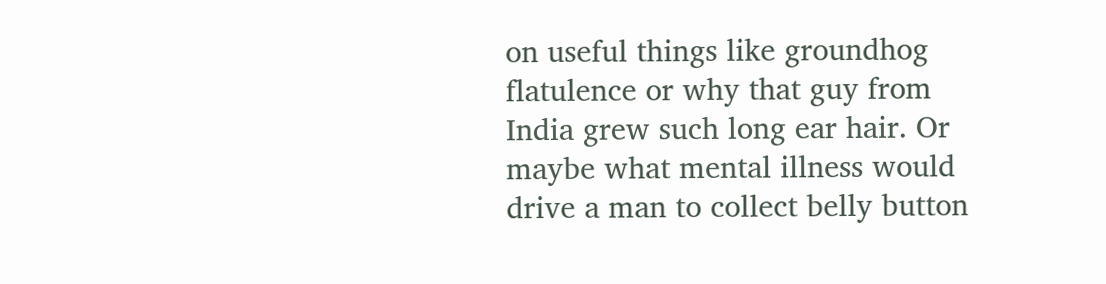on useful things like groundhog flatulence or why that guy from India grew such long ear hair. Or maybe what mental illness would drive a man to collect belly button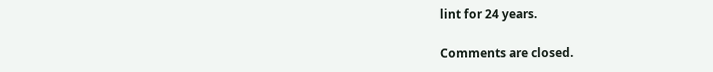lint for 24 years.

Comments are closed.